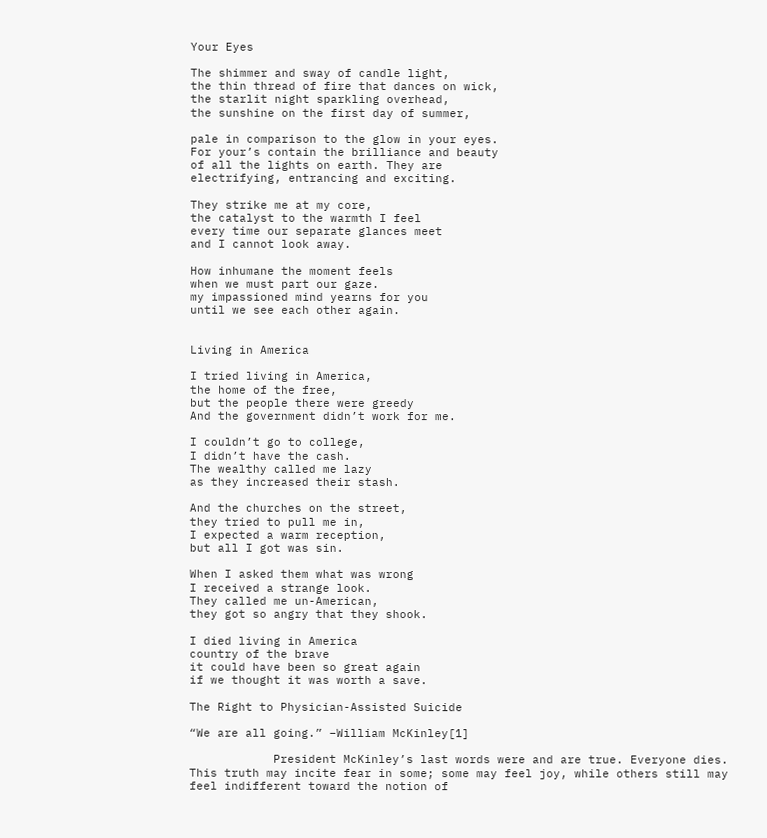Your Eyes

The shimmer and sway of candle light,
the thin thread of fire that dances on wick,
the starlit night sparkling overhead,
the sunshine on the first day of summer,

pale in comparison to the glow in your eyes.
For your’s contain the brilliance and beauty
of all the lights on earth. They are
electrifying, entrancing and exciting.

They strike me at my core,
the catalyst to the warmth I feel
every time our separate glances meet
and I cannot look away.

How inhumane the moment feels
when we must part our gaze.
my impassioned mind yearns for you
until we see each other again.


Living in America

I tried living in America,
the home of the free,
but the people there were greedy
And the government didn’t work for me.

I couldn’t go to college,
I didn’t have the cash.
The wealthy called me lazy
as they increased their stash.

And the churches on the street,
they tried to pull me in,
I expected a warm reception,
but all I got was sin.

When I asked them what was wrong
I received a strange look.
They called me un-American,
they got so angry that they shook.

I died living in America
country of the brave
it could have been so great again
if we thought it was worth a save.

The Right to Physician-Assisted Suicide

“We are all going.” –William McKinley[1]

            President McKinley’s last words were and are true. Everyone dies. This truth may incite fear in some; some may feel joy, while others still may feel indifferent toward the notion of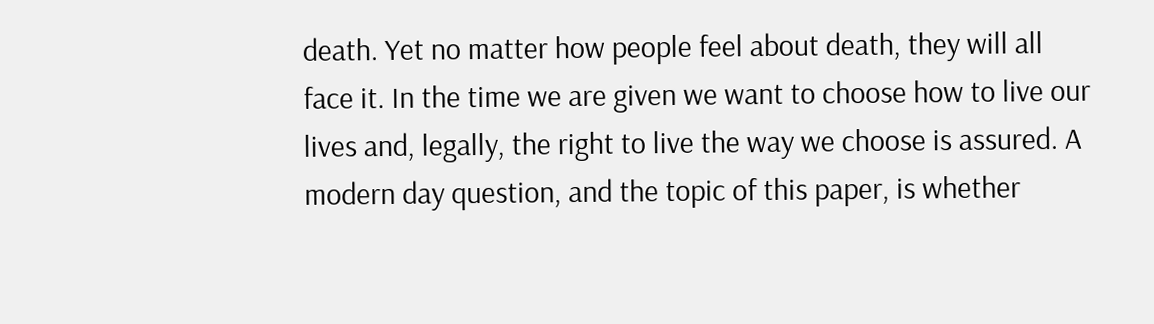death. Yet no matter how people feel about death, they will all face it. In the time we are given we want to choose how to live our lives and, legally, the right to live the way we choose is assured. A modern day question, and the topic of this paper, is whether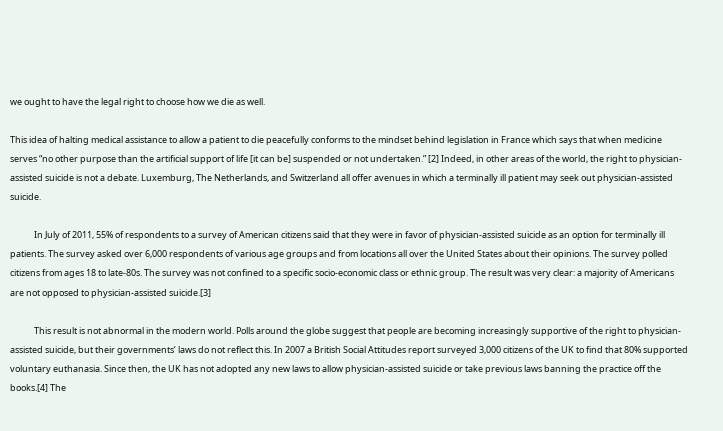we ought to have the legal right to choose how we die as well.

This idea of halting medical assistance to allow a patient to die peacefully conforms to the mindset behind legislation in France which says that when medicine serves “no other purpose than the artificial support of life [it can be] suspended or not undertaken.” [2] Indeed, in other areas of the world, the right to physician-assisted suicide is not a debate. Luxemburg, The Netherlands, and Switzerland all offer avenues in which a terminally ill patient may seek out physician-assisted suicide.

            In July of 2011, 55% of respondents to a survey of American citizens said that they were in favor of physician-assisted suicide as an option for terminally ill patients. The survey asked over 6,000 respondents of various age groups and from locations all over the United States about their opinions. The survey polled citizens from ages 18 to late-80s. The survey was not confined to a specific socio-economic class or ethnic group. The result was very clear: a majority of Americans are not opposed to physician-assisted suicide.[3]

            This result is not abnormal in the modern world. Polls around the globe suggest that people are becoming increasingly supportive of the right to physician-assisted suicide, but their governments’ laws do not reflect this. In 2007 a British Social Attitudes report surveyed 3,000 citizens of the UK to find that 80% supported voluntary euthanasia. Since then, the UK has not adopted any new laws to allow physician-assisted suicide or take previous laws banning the practice off the books.[4] The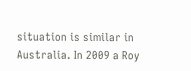situation is similar in Australia. In 2009 a Roy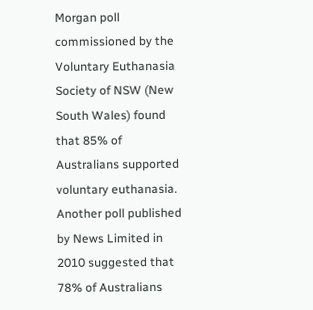Morgan poll commissioned by the Voluntary Euthanasia Society of NSW (New South Wales) found that 85% of Australians supported voluntary euthanasia. Another poll published by News Limited in 2010 suggested that 78% of Australians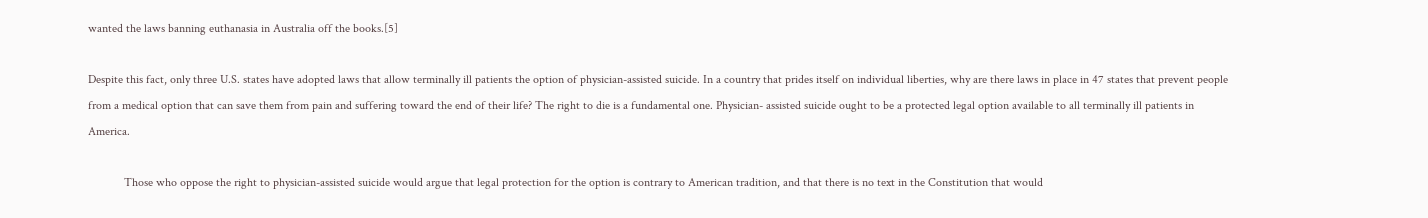wanted the laws banning euthanasia in Australia off the books.[5]

Despite this fact, only three U.S. states have adopted laws that allow terminally ill patients the option of physician-assisted suicide. In a country that prides itself on individual liberties, why are there laws in place in 47 states that prevent people from a medical option that can save them from pain and suffering toward the end of their life? The right to die is a fundamental one. Physician- assisted suicide ought to be a protected legal option available to all terminally ill patients in America.

            Those who oppose the right to physician-assisted suicide would argue that legal protection for the option is contrary to American tradition, and that there is no text in the Constitution that would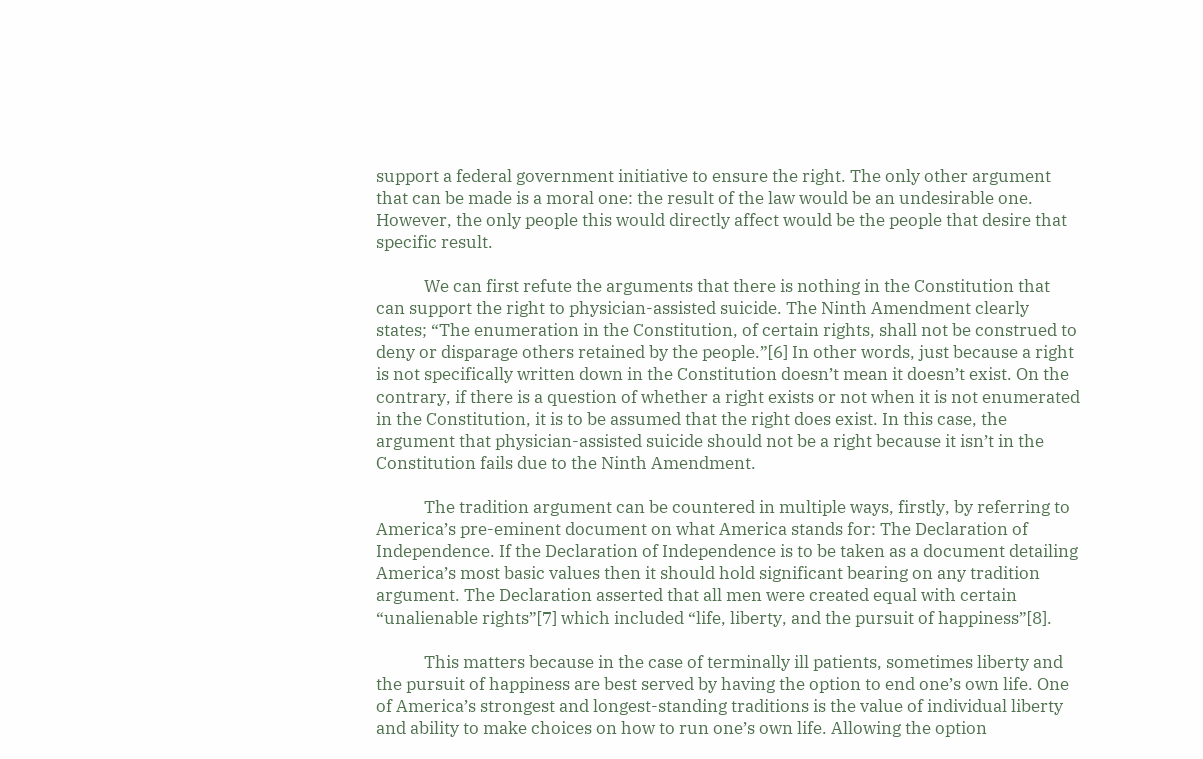support a federal government initiative to ensure the right. The only other argument that can be made is a moral one: the result of the law would be an undesirable one. However, the only people this would directly affect would be the people that desire that specific result.

            We can first refute the arguments that there is nothing in the Constitution that can support the right to physician-assisted suicide. The Ninth Amendment clearly states; “The enumeration in the Constitution, of certain rights, shall not be construed to deny or disparage others retained by the people.”[6] In other words, just because a right is not specifically written down in the Constitution doesn’t mean it doesn’t exist. On the contrary, if there is a question of whether a right exists or not when it is not enumerated in the Constitution, it is to be assumed that the right does exist. In this case, the argument that physician-assisted suicide should not be a right because it isn’t in the Constitution fails due to the Ninth Amendment.

            The tradition argument can be countered in multiple ways, firstly, by referring to America’s pre-eminent document on what America stands for: The Declaration of Independence. If the Declaration of Independence is to be taken as a document detailing America’s most basic values then it should hold significant bearing on any tradition argument. The Declaration asserted that all men were created equal with certain “unalienable rights”[7] which included “life, liberty, and the pursuit of happiness”[8].

            This matters because in the case of terminally ill patients, sometimes liberty and the pursuit of happiness are best served by having the option to end one’s own life. One of America’s strongest and longest-standing traditions is the value of individual liberty and ability to make choices on how to run one’s own life. Allowing the option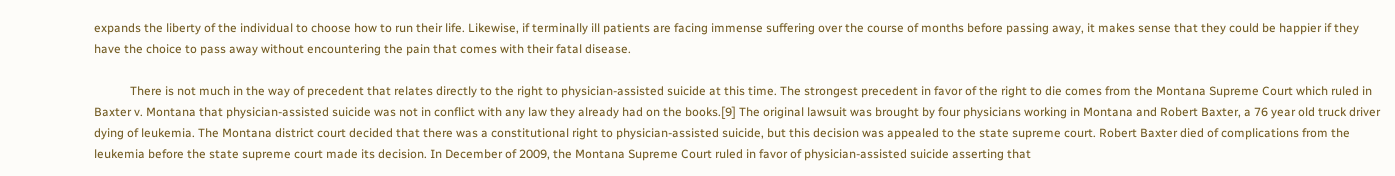expands the liberty of the individual to choose how to run their life. Likewise, if terminally ill patients are facing immense suffering over the course of months before passing away, it makes sense that they could be happier if they have the choice to pass away without encountering the pain that comes with their fatal disease.

            There is not much in the way of precedent that relates directly to the right to physician-assisted suicide at this time. The strongest precedent in favor of the right to die comes from the Montana Supreme Court which ruled in Baxter v. Montana that physician-assisted suicide was not in conflict with any law they already had on the books.[9] The original lawsuit was brought by four physicians working in Montana and Robert Baxter, a 76 year old truck driver dying of leukemia. The Montana district court decided that there was a constitutional right to physician-assisted suicide, but this decision was appealed to the state supreme court. Robert Baxter died of complications from the leukemia before the state supreme court made its decision. In December of 2009, the Montana Supreme Court ruled in favor of physician-assisted suicide asserting that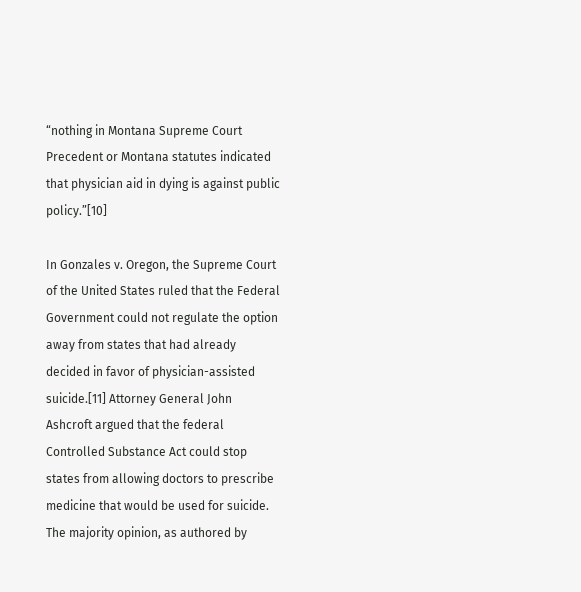“nothing in Montana Supreme Court Precedent or Montana statutes indicated that physician aid in dying is against public policy.”[10]

In Gonzales v. Oregon, the Supreme Court of the United States ruled that the Federal Government could not regulate the option away from states that had already decided in favor of physician-assisted suicide.[11] Attorney General John Ashcroft argued that the federal Controlled Substance Act could stop states from allowing doctors to prescribe medicine that would be used for suicide. The majority opinion, as authored by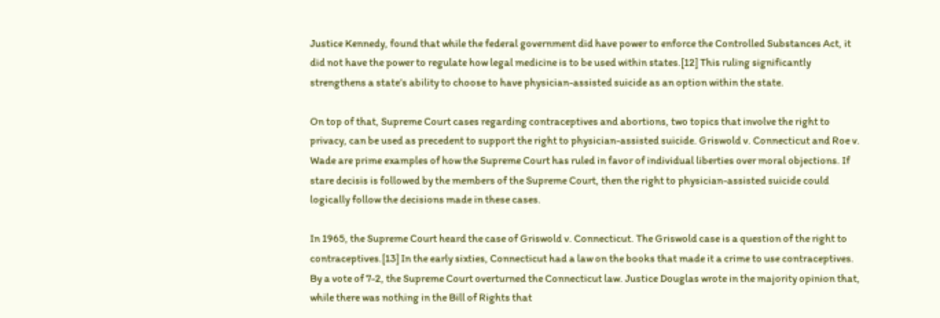Justice Kennedy, found that while the federal government did have power to enforce the Controlled Substances Act, it did not have the power to regulate how legal medicine is to be used within states.[12] This ruling significantly strengthens a state’s ability to choose to have physician-assisted suicide as an option within the state.

On top of that, Supreme Court cases regarding contraceptives and abortions, two topics that involve the right to privacy, can be used as precedent to support the right to physician-assisted suicide. Griswold v. Connecticut and Roe v. Wade are prime examples of how the Supreme Court has ruled in favor of individual liberties over moral objections. If stare decisis is followed by the members of the Supreme Court, then the right to physician-assisted suicide could logically follow the decisions made in these cases.

In 1965, the Supreme Court heard the case of Griswold v. Connecticut. The Griswold case is a question of the right to contraceptives.[13] In the early sixties, Connecticut had a law on the books that made it a crime to use contraceptives. By a vote of 7-2, the Supreme Court overturned the Connecticut law. Justice Douglas wrote in the majority opinion that, while there was nothing in the Bill of Rights that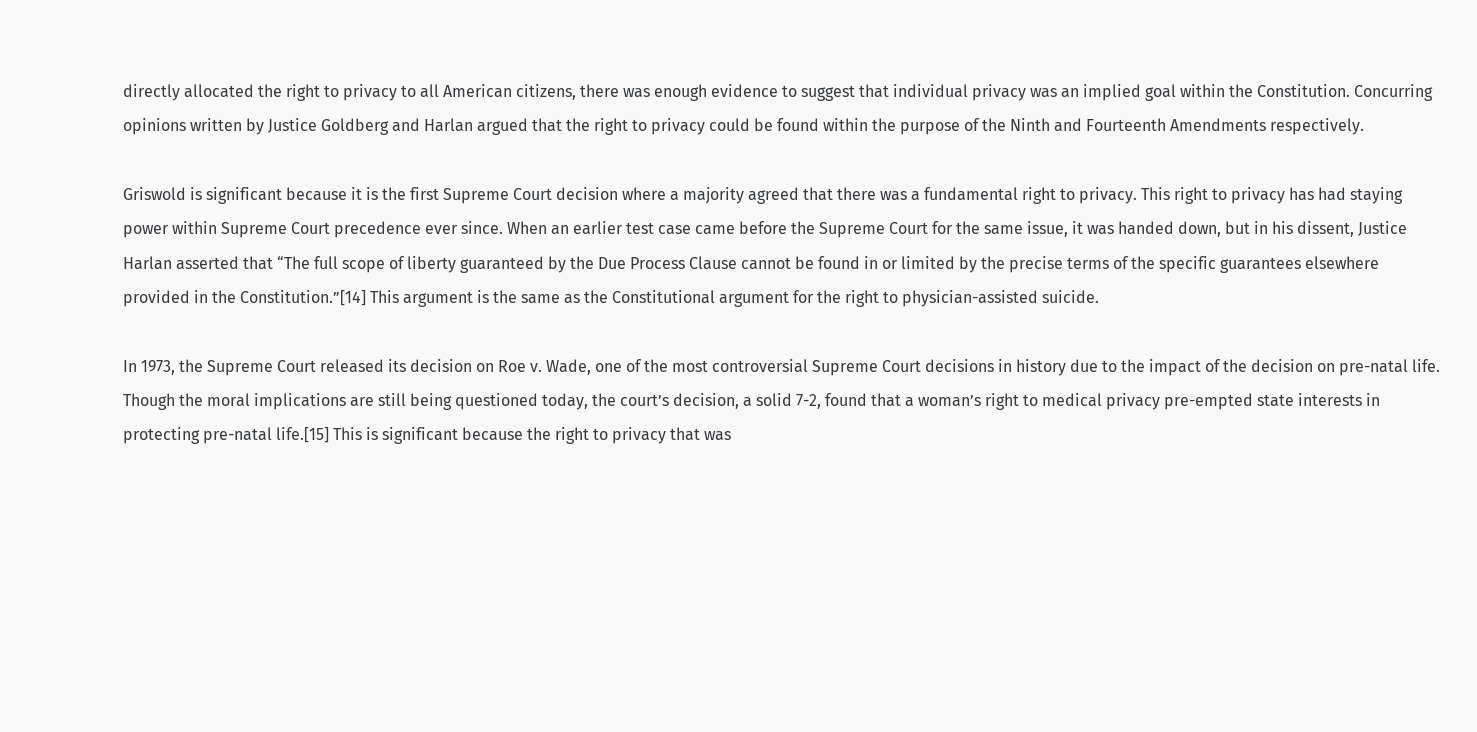directly allocated the right to privacy to all American citizens, there was enough evidence to suggest that individual privacy was an implied goal within the Constitution. Concurring opinions written by Justice Goldberg and Harlan argued that the right to privacy could be found within the purpose of the Ninth and Fourteenth Amendments respectively.

Griswold is significant because it is the first Supreme Court decision where a majority agreed that there was a fundamental right to privacy. This right to privacy has had staying power within Supreme Court precedence ever since. When an earlier test case came before the Supreme Court for the same issue, it was handed down, but in his dissent, Justice Harlan asserted that “The full scope of liberty guaranteed by the Due Process Clause cannot be found in or limited by the precise terms of the specific guarantees elsewhere provided in the Constitution.”[14] This argument is the same as the Constitutional argument for the right to physician-assisted suicide.

In 1973, the Supreme Court released its decision on Roe v. Wade, one of the most controversial Supreme Court decisions in history due to the impact of the decision on pre-natal life. Though the moral implications are still being questioned today, the court’s decision, a solid 7-2, found that a woman’s right to medical privacy pre-empted state interests in protecting pre-natal life.[15] This is significant because the right to privacy that was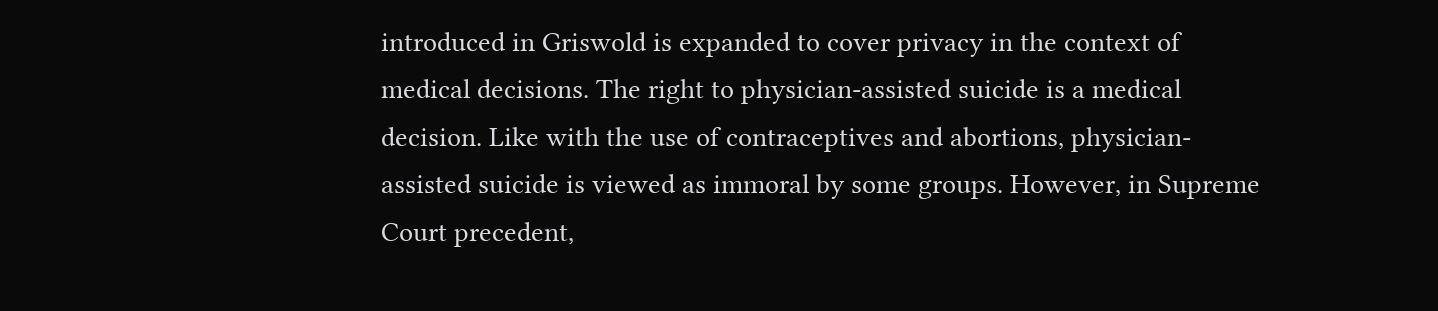introduced in Griswold is expanded to cover privacy in the context of medical decisions. The right to physician-assisted suicide is a medical decision. Like with the use of contraceptives and abortions, physician-assisted suicide is viewed as immoral by some groups. However, in Supreme Court precedent,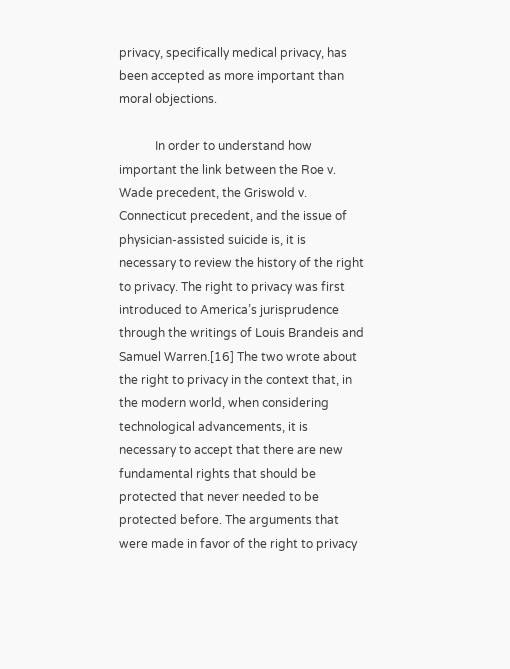privacy, specifically medical privacy, has been accepted as more important than moral objections.

            In order to understand how important the link between the Roe v. Wade precedent, the Griswold v. Connecticut precedent, and the issue of physician-assisted suicide is, it is necessary to review the history of the right to privacy. The right to privacy was first introduced to America’s jurisprudence through the writings of Louis Brandeis and Samuel Warren.[16] The two wrote about the right to privacy in the context that, in the modern world, when considering technological advancements, it is necessary to accept that there are new fundamental rights that should be protected that never needed to be protected before. The arguments that were made in favor of the right to privacy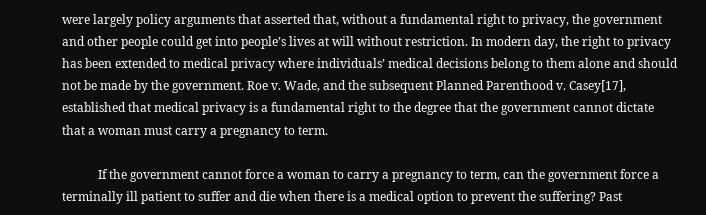were largely policy arguments that asserted that, without a fundamental right to privacy, the government and other people could get into people’s lives at will without restriction. In modern day, the right to privacy has been extended to medical privacy where individuals’ medical decisions belong to them alone and should not be made by the government. Roe v. Wade, and the subsequent Planned Parenthood v. Casey[17], established that medical privacy is a fundamental right to the degree that the government cannot dictate that a woman must carry a pregnancy to term.

            If the government cannot force a woman to carry a pregnancy to term, can the government force a terminally ill patient to suffer and die when there is a medical option to prevent the suffering? Past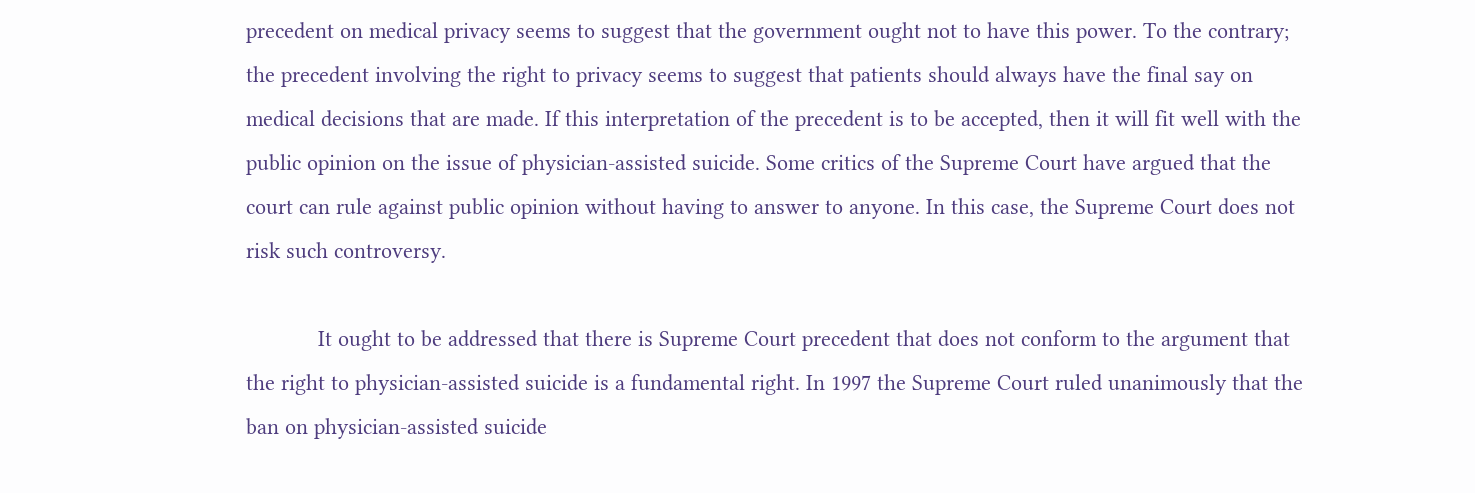precedent on medical privacy seems to suggest that the government ought not to have this power. To the contrary; the precedent involving the right to privacy seems to suggest that patients should always have the final say on medical decisions that are made. If this interpretation of the precedent is to be accepted, then it will fit well with the public opinion on the issue of physician-assisted suicide. Some critics of the Supreme Court have argued that the court can rule against public opinion without having to answer to anyone. In this case, the Supreme Court does not risk such controversy.

            It ought to be addressed that there is Supreme Court precedent that does not conform to the argument that the right to physician-assisted suicide is a fundamental right. In 1997 the Supreme Court ruled unanimously that the ban on physician-assisted suicide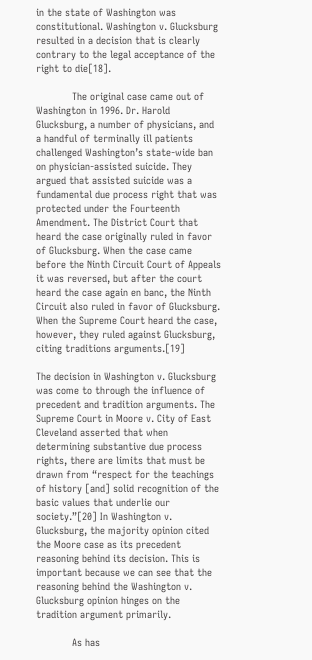in the state of Washington was constitutional. Washington v. Glucksburg resulted in a decision that is clearly contrary to the legal acceptance of the right to die[18].

            The original case came out of Washington in 1996. Dr. Harold Glucksburg, a number of physicians, and a handful of terminally ill patients challenged Washington’s state-wide ban on physician-assisted suicide. They argued that assisted suicide was a fundamental due process right that was protected under the Fourteenth Amendment. The District Court that heard the case originally ruled in favor of Glucksburg. When the case came before the Ninth Circuit Court of Appeals it was reversed, but after the court heard the case again en banc, the Ninth Circuit also ruled in favor of Glucksburg. When the Supreme Court heard the case, however, they ruled against Glucksburg, citing traditions arguments.[19]

The decision in Washington v. Glucksburg was come to through the influence of precedent and tradition arguments. The Supreme Court in Moore v. City of East Cleveland asserted that when determining substantive due process rights, there are limits that must be drawn from “respect for the teachings of history [and] solid recognition of the basic values that underlie our society.”[20] In Washington v. Glucksburg, the majority opinion cited the Moore case as its precedent reasoning behind its decision. This is important because we can see that the reasoning behind the Washington v. Glucksburg opinion hinges on the tradition argument primarily.

            As has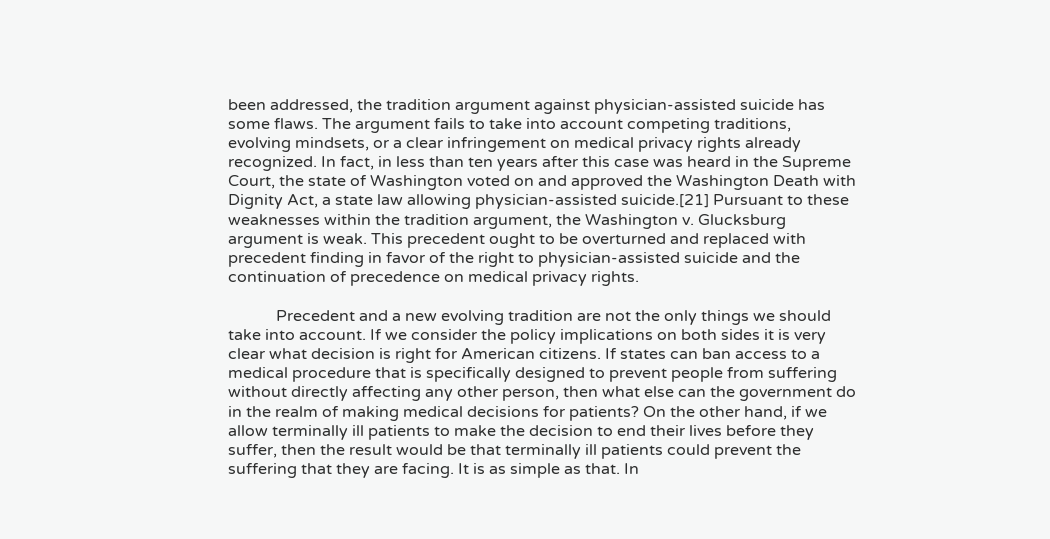been addressed, the tradition argument against physician-assisted suicide has some flaws. The argument fails to take into account competing traditions, evolving mindsets, or a clear infringement on medical privacy rights already recognized. In fact, in less than ten years after this case was heard in the Supreme Court, the state of Washington voted on and approved the Washington Death with Dignity Act, a state law allowing physician-assisted suicide.[21] Pursuant to these weaknesses within the tradition argument, the Washington v. Glucksburg argument is weak. This precedent ought to be overturned and replaced with precedent finding in favor of the right to physician-assisted suicide and the continuation of precedence on medical privacy rights.

            Precedent and a new evolving tradition are not the only things we should take into account. If we consider the policy implications on both sides it is very clear what decision is right for American citizens. If states can ban access to a medical procedure that is specifically designed to prevent people from suffering without directly affecting any other person, then what else can the government do in the realm of making medical decisions for patients? On the other hand, if we allow terminally ill patients to make the decision to end their lives before they suffer, then the result would be that terminally ill patients could prevent the suffering that they are facing. It is as simple as that. In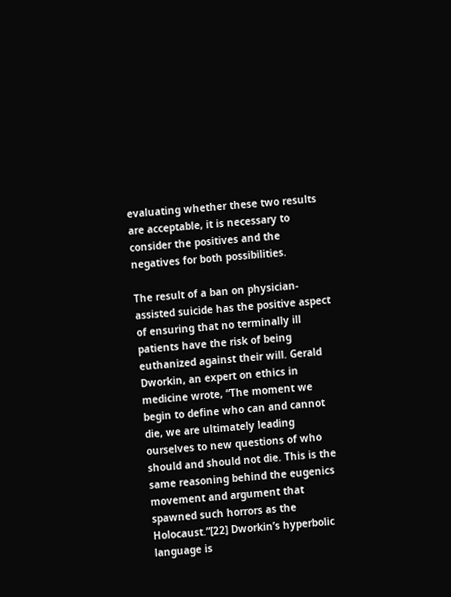evaluating whether these two results are acceptable, it is necessary to consider the positives and the negatives for both possibilities.

The result of a ban on physician-assisted suicide has the positive aspect of ensuring that no terminally ill patients have the risk of being euthanized against their will. Gerald Dworkin, an expert on ethics in medicine wrote, “The moment we begin to define who can and cannot die, we are ultimately leading ourselves to new questions of who should and should not die. This is the same reasoning behind the eugenics movement and argument that spawned such horrors as the Holocaust.”[22] Dworkin’s hyperbolic language is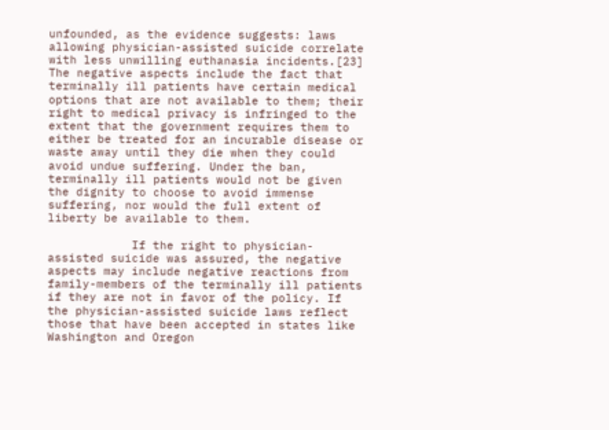unfounded, as the evidence suggests: laws allowing physician-assisted suicide correlate with less unwilling euthanasia incidents.[23] The negative aspects include the fact that terminally ill patients have certain medical options that are not available to them; their right to medical privacy is infringed to the extent that the government requires them to either be treated for an incurable disease or waste away until they die when they could avoid undue suffering. Under the ban, terminally ill patients would not be given the dignity to choose to avoid immense suffering, nor would the full extent of liberty be available to them.

            If the right to physician-assisted suicide was assured, the negative aspects may include negative reactions from family-members of the terminally ill patients if they are not in favor of the policy. If the physician-assisted suicide laws reflect those that have been accepted in states like Washington and Oregon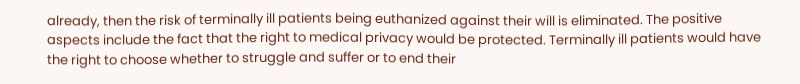already, then the risk of terminally ill patients being euthanized against their will is eliminated. The positive aspects include the fact that the right to medical privacy would be protected. Terminally ill patients would have the right to choose whether to struggle and suffer or to end their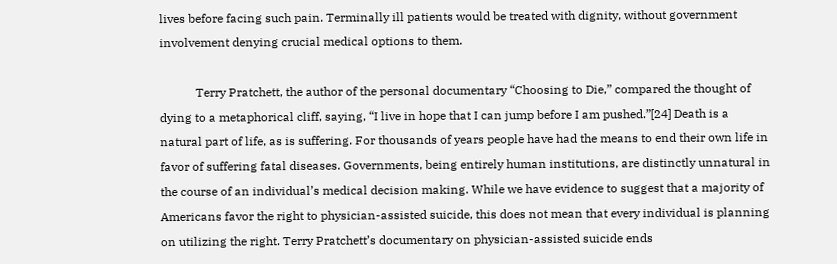lives before facing such pain. Terminally ill patients would be treated with dignity, without government involvement denying crucial medical options to them.

            Terry Pratchett, the author of the personal documentary “Choosing to Die,” compared the thought of dying to a metaphorical cliff, saying, “I live in hope that I can jump before I am pushed.”[24] Death is a natural part of life, as is suffering. For thousands of years people have had the means to end their own life in favor of suffering fatal diseases. Governments, being entirely human institutions, are distinctly unnatural in the course of an individual’s medical decision making. While we have evidence to suggest that a majority of Americans favor the right to physician-assisted suicide, this does not mean that every individual is planning on utilizing the right. Terry Pratchett’s documentary on physician-assisted suicide ends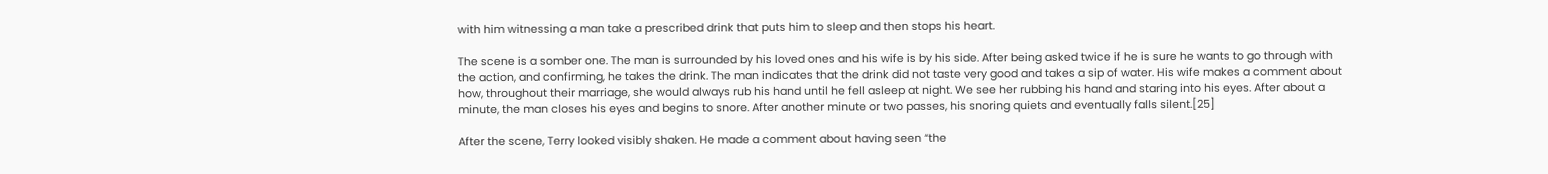with him witnessing a man take a prescribed drink that puts him to sleep and then stops his heart.

The scene is a somber one. The man is surrounded by his loved ones and his wife is by his side. After being asked twice if he is sure he wants to go through with the action, and confirming, he takes the drink. The man indicates that the drink did not taste very good and takes a sip of water. His wife makes a comment about how, throughout their marriage, she would always rub his hand until he fell asleep at night. We see her rubbing his hand and staring into his eyes. After about a minute, the man closes his eyes and begins to snore. After another minute or two passes, his snoring quiets and eventually falls silent.[25]

After the scene, Terry looked visibly shaken. He made a comment about having seen “the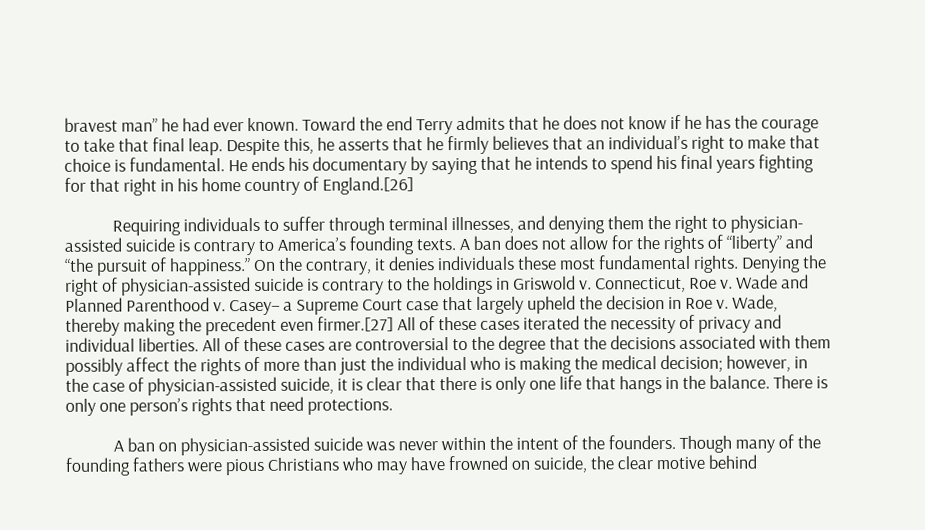bravest man” he had ever known. Toward the end Terry admits that he does not know if he has the courage to take that final leap. Despite this, he asserts that he firmly believes that an individual’s right to make that choice is fundamental. He ends his documentary by saying that he intends to spend his final years fighting for that right in his home country of England.[26]

            Requiring individuals to suffer through terminal illnesses, and denying them the right to physician-assisted suicide is contrary to America’s founding texts. A ban does not allow for the rights of “liberty” and “the pursuit of happiness.” On the contrary, it denies individuals these most fundamental rights. Denying the right of physician-assisted suicide is contrary to the holdings in Griswold v. Connecticut, Roe v. Wade and Planned Parenthood v. Casey– a Supreme Court case that largely upheld the decision in Roe v. Wade, thereby making the precedent even firmer.[27] All of these cases iterated the necessity of privacy and individual liberties. All of these cases are controversial to the degree that the decisions associated with them possibly affect the rights of more than just the individual who is making the medical decision; however, in the case of physician-assisted suicide, it is clear that there is only one life that hangs in the balance. There is only one person’s rights that need protections.

            A ban on physician-assisted suicide was never within the intent of the founders. Though many of the founding fathers were pious Christians who may have frowned on suicide, the clear motive behind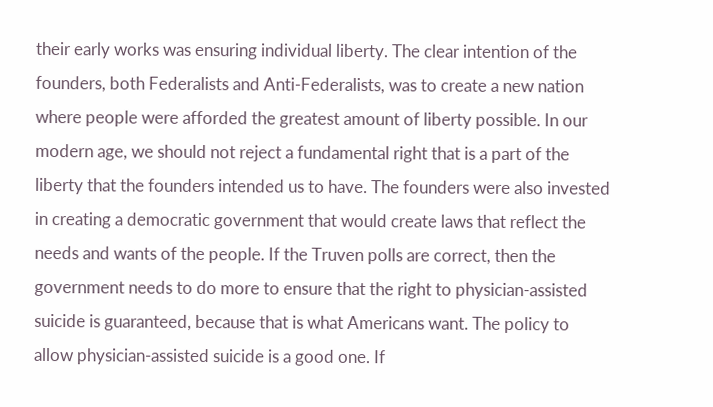their early works was ensuring individual liberty. The clear intention of the founders, both Federalists and Anti-Federalists, was to create a new nation where people were afforded the greatest amount of liberty possible. In our modern age, we should not reject a fundamental right that is a part of the liberty that the founders intended us to have. The founders were also invested in creating a democratic government that would create laws that reflect the needs and wants of the people. If the Truven polls are correct, then the government needs to do more to ensure that the right to physician-assisted suicide is guaranteed, because that is what Americans want. The policy to allow physician-assisted suicide is a good one. If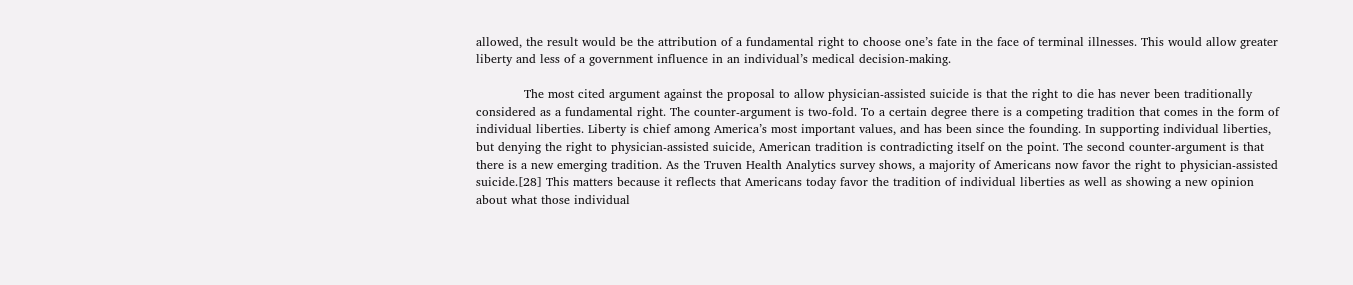allowed, the result would be the attribution of a fundamental right to choose one’s fate in the face of terminal illnesses. This would allow greater liberty and less of a government influence in an individual’s medical decision-making.

            The most cited argument against the proposal to allow physician-assisted suicide is that the right to die has never been traditionally considered as a fundamental right. The counter-argument is two-fold. To a certain degree there is a competing tradition that comes in the form of individual liberties. Liberty is chief among America’s most important values, and has been since the founding. In supporting individual liberties, but denying the right to physician-assisted suicide, American tradition is contradicting itself on the point. The second counter-argument is that there is a new emerging tradition. As the Truven Health Analytics survey shows, a majority of Americans now favor the right to physician-assisted suicide.[28] This matters because it reflects that Americans today favor the tradition of individual liberties as well as showing a new opinion about what those individual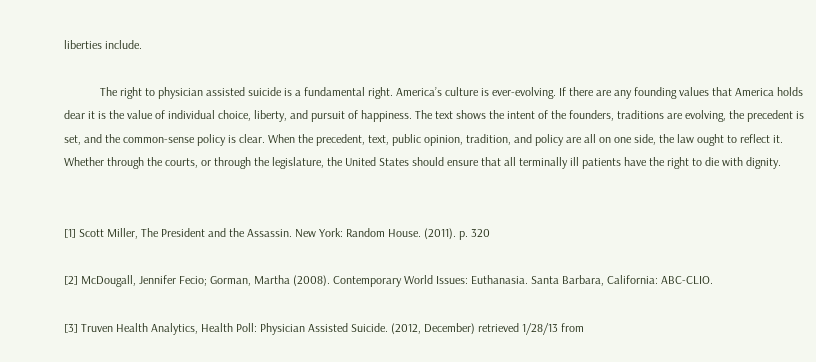liberties include.

            The right to physician assisted suicide is a fundamental right. America’s culture is ever-evolving. If there are any founding values that America holds dear it is the value of individual choice, liberty, and pursuit of happiness. The text shows the intent of the founders, traditions are evolving, the precedent is set, and the common-sense policy is clear. When the precedent, text, public opinion, tradition, and policy are all on one side, the law ought to reflect it. Whether through the courts, or through the legislature, the United States should ensure that all terminally ill patients have the right to die with dignity.


[1] Scott Miller, The President and the Assassin. New York: Random House. (2011). p. 320

[2] McDougall, Jennifer Fecio; Gorman, Martha (2008). Contemporary World Issues: Euthanasia. Santa Barbara, California: ABC-CLIO.

[3] Truven Health Analytics, Health Poll: Physician Assisted Suicide. (2012, December) retrieved 1/28/13 from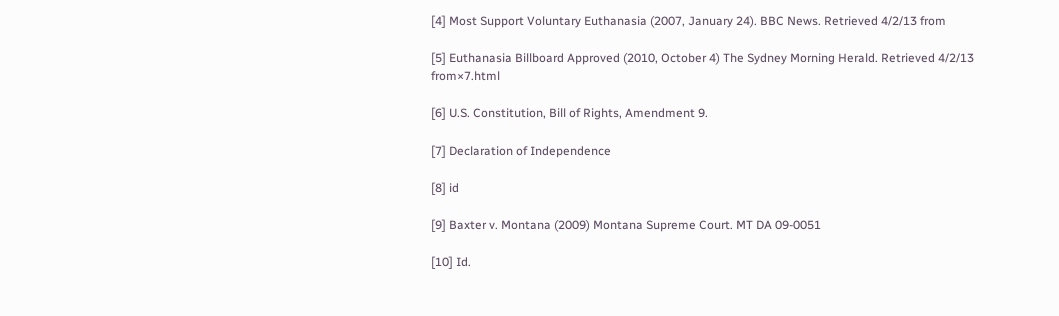[4] Most Support Voluntary Euthanasia (2007, January 24). BBC News. Retrieved 4/2/13 from

[5] Euthanasia Billboard Approved (2010, October 4) The Sydney Morning Herald. Retrieved 4/2/13 from×7.html

[6] U.S. Constitution, Bill of Rights, Amendment 9.

[7] Declaration of Independence

[8] id

[9] Baxter v. Montana (2009) Montana Supreme Court. MT DA 09-0051

[10] Id.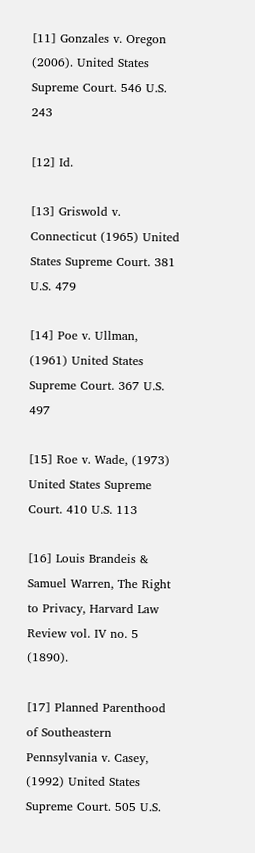[11] Gonzales v. Oregon (2006). United States Supreme Court. 546 U.S. 243

[12] Id.

[13] Griswold v. Connecticut (1965) United States Supreme Court. 381 U.S. 479

[14] Poe v. Ullman, (1961) United States Supreme Court. 367 U.S. 497

[15] Roe v. Wade, (1973) United States Supreme Court. 410 U.S. 113

[16] Louis Brandeis & Samuel Warren, The Right to Privacy, Harvard Law Review vol. IV no. 5 (1890).

[17] Planned Parenthood of Southeastern Pennsylvania v. Casey, (1992) United States Supreme Court. 505 U.S.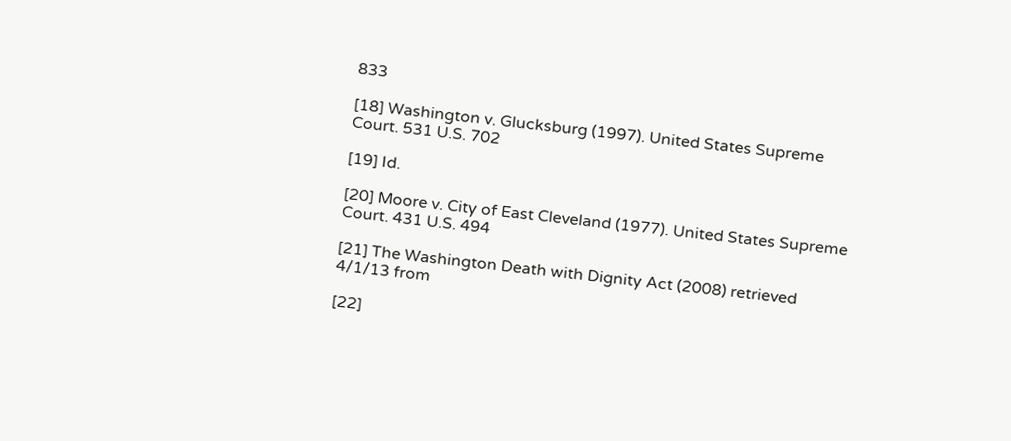833

[18] Washington v. Glucksburg (1997). United States Supreme Court. 531 U.S. 702

[19] Id.

[20] Moore v. City of East Cleveland (1977). United States Supreme Court. 431 U.S. 494

[21] The Washington Death with Dignity Act (2008) retrieved 4/1/13 from

[22]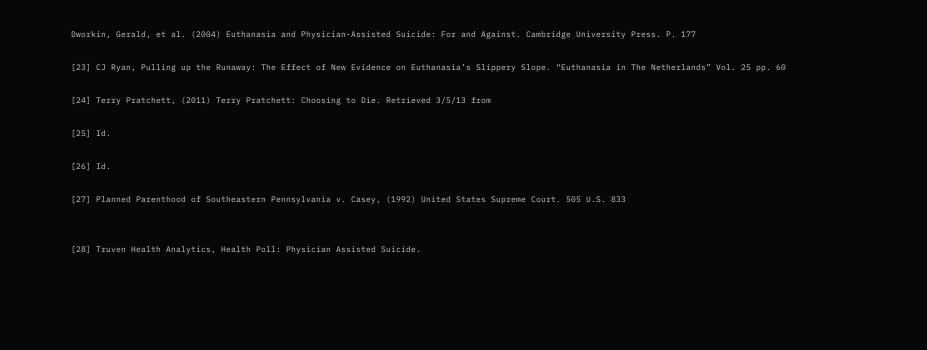Dworkin, Gerald, et al. (2004) Euthanasia and Physician-Assisted Suicide: For and Against. Cambridge University Press. P. 177

[23] CJ Ryan, Pulling up the Runaway: The Effect of New Evidence on Euthanasia’s Slippery Slope. “Euthanasia in The Netherlands” Vol. 25 pp. 60

[24] Terry Pratchett, (2011) Terry Pratchett: Choosing to Die. Retrieved 3/5/13 from

[25] Id.

[26] Id.

[27] Planned Parenthood of Southeastern Pennsylvania v. Casey, (1992) United States Supreme Court. 505 U.S. 833


[28] Truven Health Analytics, Health Poll: Physician Assisted Suicide.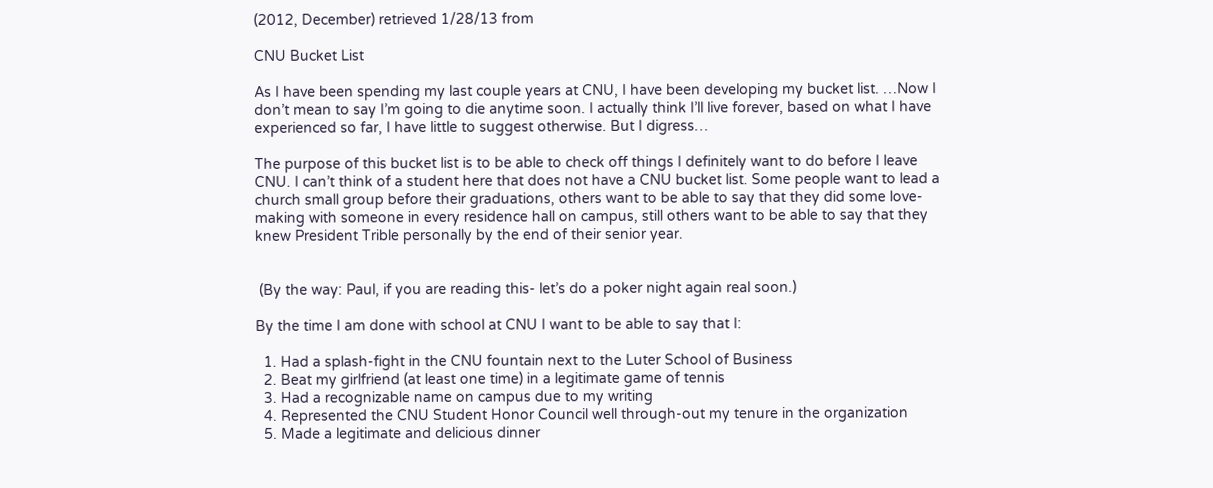(2012, December) retrieved 1/28/13 from

CNU Bucket List

As I have been spending my last couple years at CNU, I have been developing my bucket list. …Now I don’t mean to say I’m going to die anytime soon. I actually think I’ll live forever, based on what I have experienced so far, I have little to suggest otherwise. But I digress…

The purpose of this bucket list is to be able to check off things I definitely want to do before I leave CNU. I can’t think of a student here that does not have a CNU bucket list. Some people want to lead a church small group before their graduations, others want to be able to say that they did some love-making with someone in every residence hall on campus, still others want to be able to say that they knew President Trible personally by the end of their senior year.


 (By the way: Paul, if you are reading this- let’s do a poker night again real soon.)

By the time I am done with school at CNU I want to be able to say that I:

  1. Had a splash-fight in the CNU fountain next to the Luter School of Business
  2. Beat my girlfriend (at least one time) in a legitimate game of tennis
  3. Had a recognizable name on campus due to my writing
  4. Represented the CNU Student Honor Council well through-out my tenure in the organization
  5. Made a legitimate and delicious dinner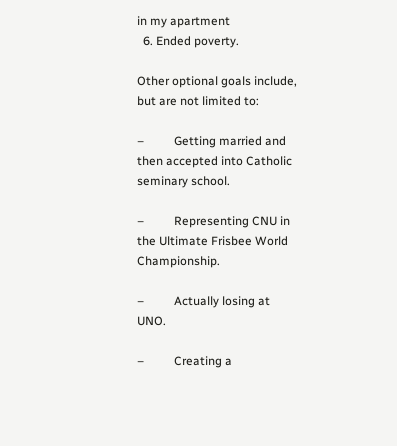in my apartment
  6. Ended poverty.

Other optional goals include, but are not limited to:

–          Getting married and then accepted into Catholic seminary school.

–          Representing CNU in the Ultimate Frisbee World Championship.

–          Actually losing at UNO.

–          Creating a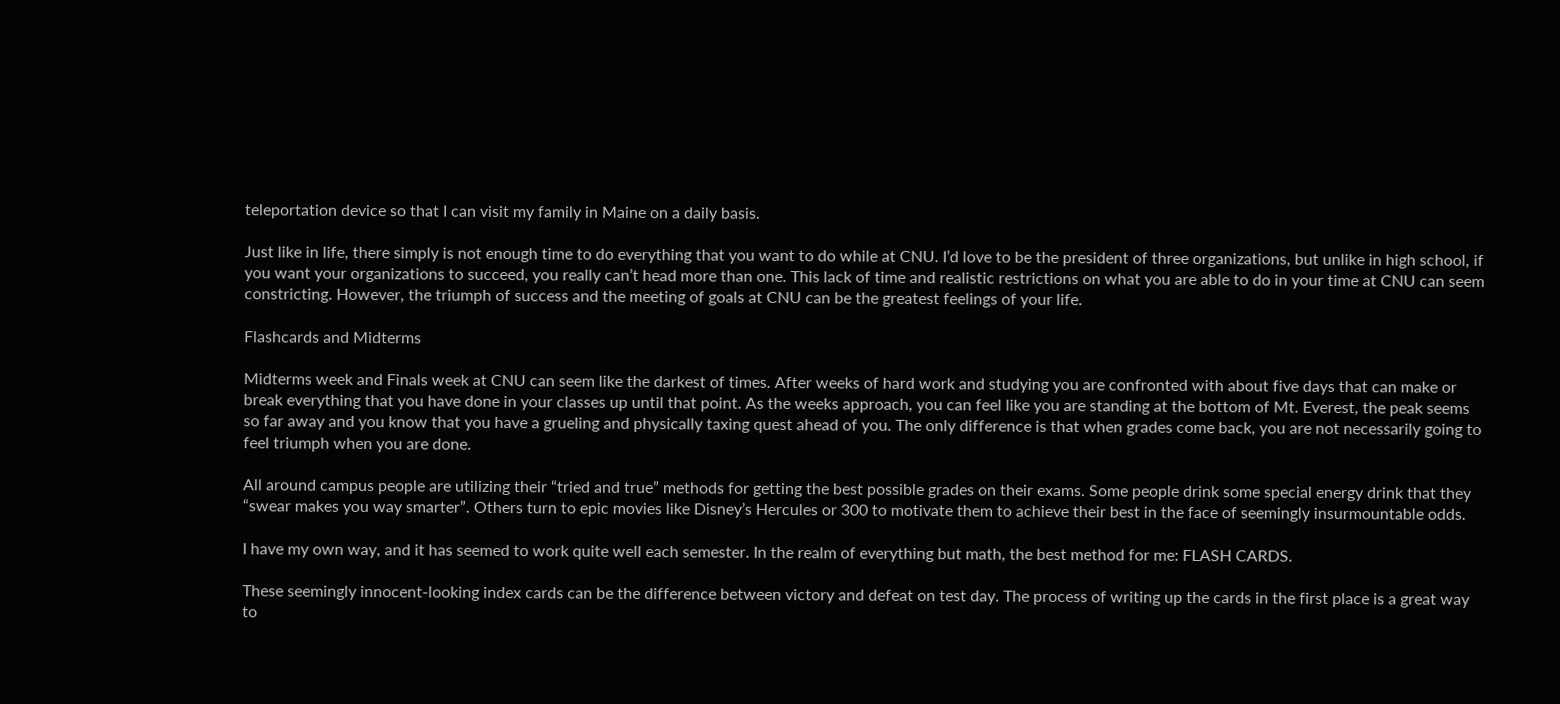teleportation device so that I can visit my family in Maine on a daily basis.

Just like in life, there simply is not enough time to do everything that you want to do while at CNU. I’d love to be the president of three organizations, but unlike in high school, if you want your organizations to succeed, you really can’t head more than one. This lack of time and realistic restrictions on what you are able to do in your time at CNU can seem constricting. However, the triumph of success and the meeting of goals at CNU can be the greatest feelings of your life.

Flashcards and Midterms

Midterms week and Finals week at CNU can seem like the darkest of times. After weeks of hard work and studying you are confronted with about five days that can make or break everything that you have done in your classes up until that point. As the weeks approach, you can feel like you are standing at the bottom of Mt. Everest, the peak seems so far away and you know that you have a grueling and physically taxing quest ahead of you. The only difference is that when grades come back, you are not necessarily going to feel triumph when you are done.

All around campus people are utilizing their “tried and true” methods for getting the best possible grades on their exams. Some people drink some special energy drink that they “swear makes you way smarter”. Others turn to epic movies like Disney’s Hercules or 300 to motivate them to achieve their best in the face of seemingly insurmountable odds.

I have my own way, and it has seemed to work quite well each semester. In the realm of everything but math, the best method for me: FLASH CARDS.

These seemingly innocent-looking index cards can be the difference between victory and defeat on test day. The process of writing up the cards in the first place is a great way to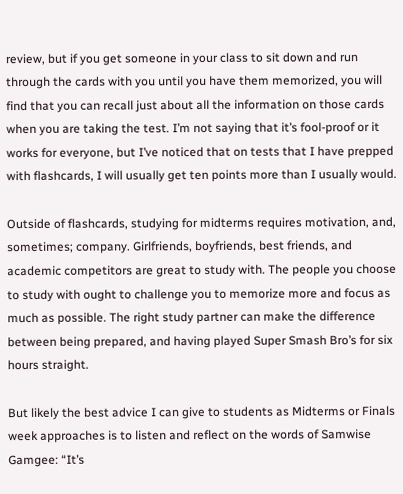review, but if you get someone in your class to sit down and run through the cards with you until you have them memorized, you will find that you can recall just about all the information on those cards when you are taking the test. I’m not saying that it’s fool-proof or it works for everyone, but I’ve noticed that on tests that I have prepped with flashcards, I will usually get ten points more than I usually would.

Outside of flashcards, studying for midterms requires motivation, and, sometimes; company. Girlfriends, boyfriends, best friends, and academic competitors are great to study with. The people you choose to study with ought to challenge you to memorize more and focus as much as possible. The right study partner can make the difference between being prepared, and having played Super Smash Bro’s for six hours straight.

But likely the best advice I can give to students as Midterms or Finals week approaches is to listen and reflect on the words of Samwise Gamgee: “It’s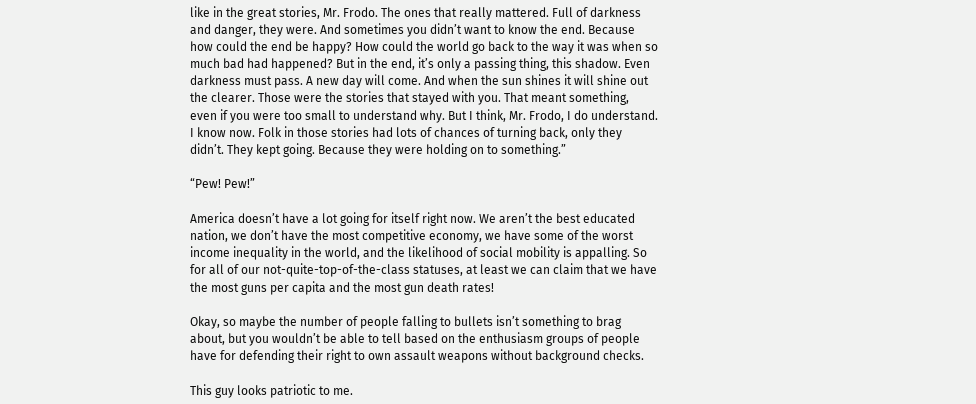like in the great stories, Mr. Frodo. The ones that really mattered. Full of darkness and danger, they were. And sometimes you didn’t want to know the end. Because how could the end be happy? How could the world go back to the way it was when so much bad had happened? But in the end, it’s only a passing thing, this shadow. Even darkness must pass. A new day will come. And when the sun shines it will shine out the clearer. Those were the stories that stayed with you. That meant something, even if you were too small to understand why. But I think, Mr. Frodo, I do understand. I know now. Folk in those stories had lots of chances of turning back, only they didn’t. They kept going. Because they were holding on to something.”

“Pew! Pew!”

America doesn’t have a lot going for itself right now. We aren’t the best educated nation, we don’t have the most competitive economy, we have some of the worst income inequality in the world, and the likelihood of social mobility is appalling. So for all of our not-quite-top-of-the-class statuses, at least we can claim that we have the most guns per capita and the most gun death rates!

Okay, so maybe the number of people falling to bullets isn’t something to brag about, but you wouldn’t be able to tell based on the enthusiasm groups of people have for defending their right to own assault weapons without background checks.

This guy looks patriotic to me.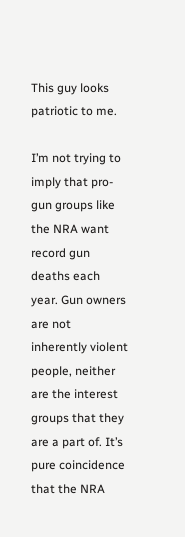This guy looks patriotic to me.

I’m not trying to imply that pro-gun groups like the NRA want record gun deaths each year. Gun owners are not inherently violent people, neither are the interest groups that they are a part of. It’s pure coincidence that the NRA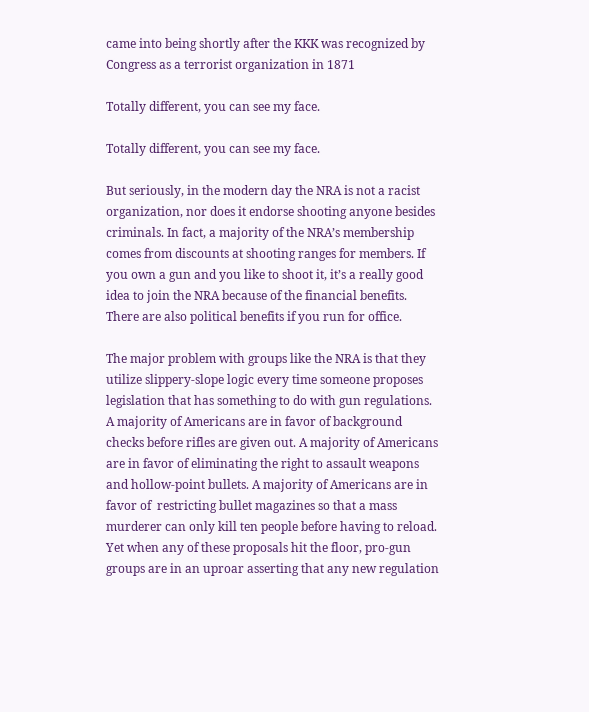came into being shortly after the KKK was recognized by Congress as a terrorist organization in 1871

Totally different, you can see my face.

Totally different, you can see my face.

But seriously, in the modern day the NRA is not a racist organization, nor does it endorse shooting anyone besides criminals. In fact, a majority of the NRA’s membership comes from discounts at shooting ranges for members. If you own a gun and you like to shoot it, it’s a really good idea to join the NRA because of the financial benefits. There are also political benefits if you run for office.

The major problem with groups like the NRA is that they utilize slippery-slope logic every time someone proposes legislation that has something to do with gun regulations. A majority of Americans are in favor of background checks before rifles are given out. A majority of Americans are in favor of eliminating the right to assault weapons and hollow-point bullets. A majority of Americans are in favor of  restricting bullet magazines so that a mass murderer can only kill ten people before having to reload. Yet when any of these proposals hit the floor, pro-gun groups are in an uproar asserting that any new regulation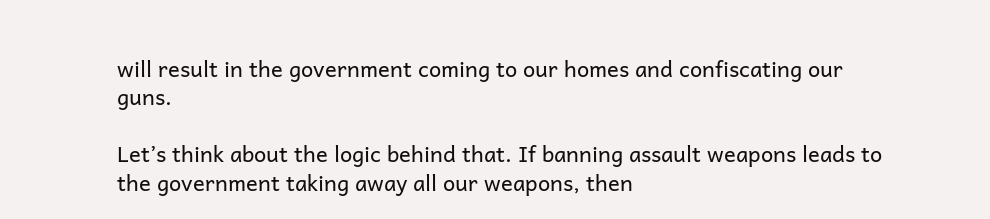will result in the government coming to our homes and confiscating our guns.

Let’s think about the logic behind that. If banning assault weapons leads to the government taking away all our weapons, then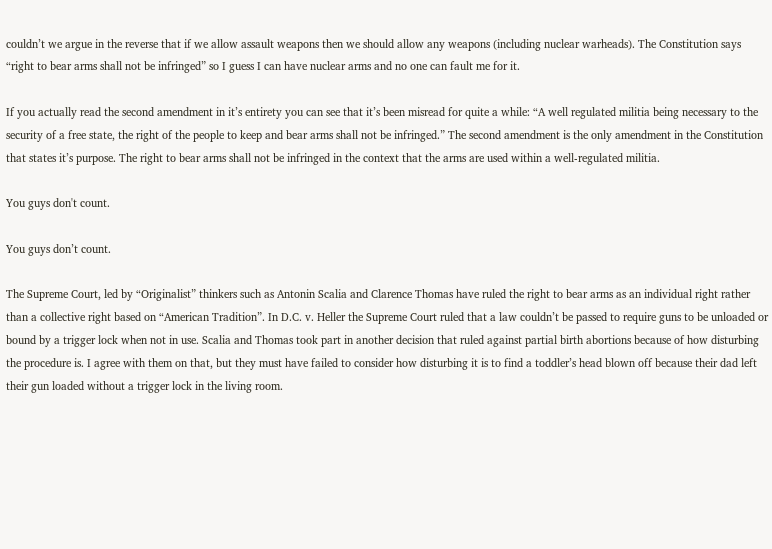couldn’t we argue in the reverse that if we allow assault weapons then we should allow any weapons (including nuclear warheads). The Constitution says “right to bear arms shall not be infringed” so I guess I can have nuclear arms and no one can fault me for it.

If you actually read the second amendment in it’s entirety you can see that it’s been misread for quite a while: “A well regulated militia being necessary to the security of a free state, the right of the people to keep and bear arms shall not be infringed.” The second amendment is the only amendment in the Constitution that states it’s purpose. The right to bear arms shall not be infringed in the context that the arms are used within a well-regulated militia.

You guys don't count.

You guys don’t count.

The Supreme Court, led by “Originalist” thinkers such as Antonin Scalia and Clarence Thomas have ruled the right to bear arms as an individual right rather than a collective right based on “American Tradition”. In D.C. v. Heller the Supreme Court ruled that a law couldn’t be passed to require guns to be unloaded or bound by a trigger lock when not in use. Scalia and Thomas took part in another decision that ruled against partial birth abortions because of how disturbing the procedure is. I agree with them on that, but they must have failed to consider how disturbing it is to find a toddler’s head blown off because their dad left their gun loaded without a trigger lock in the living room.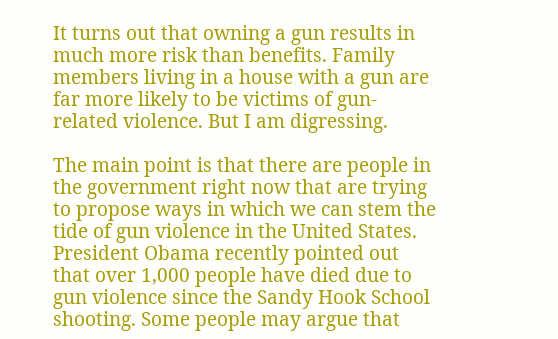It turns out that owning a gun results in much more risk than benefits. Family members living in a house with a gun are far more likely to be victims of gun-related violence. But I am digressing.

The main point is that there are people in the government right now that are trying to propose ways in which we can stem the tide of gun violence in the United States. President Obama recently pointed out that over 1,000 people have died due to gun violence since the Sandy Hook School shooting. Some people may argue that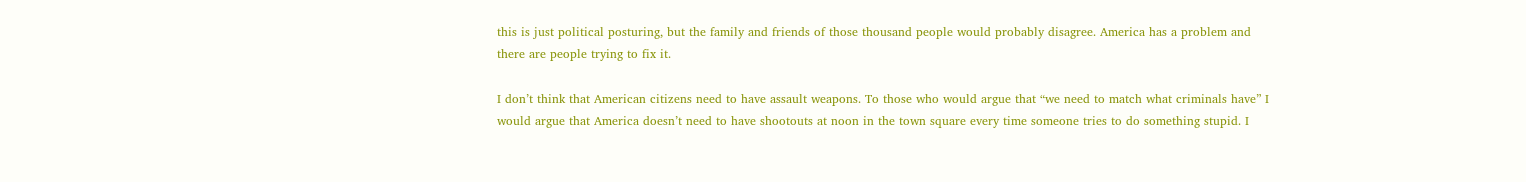this is just political posturing, but the family and friends of those thousand people would probably disagree. America has a problem and there are people trying to fix it.

I don’t think that American citizens need to have assault weapons. To those who would argue that “we need to match what criminals have” I would argue that America doesn’t need to have shootouts at noon in the town square every time someone tries to do something stupid. I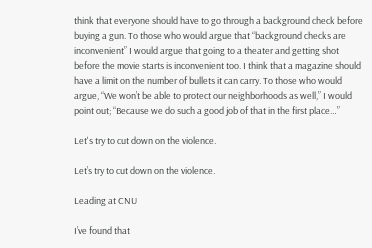think that everyone should have to go through a background check before buying a gun. To those who would argue that “background checks are inconvenient” I would argue that going to a theater and getting shot before the movie starts is inconvenient too. I think that a magazine should have a limit on the number of bullets it can carry. To those who would argue, “We won’t be able to protect our neighborhoods as well,” I would point out; “Because we do such a good job of that in the first place…”

Let's try to cut down on the violence.

Let’s try to cut down on the violence.

Leading at CNU

I’ve found that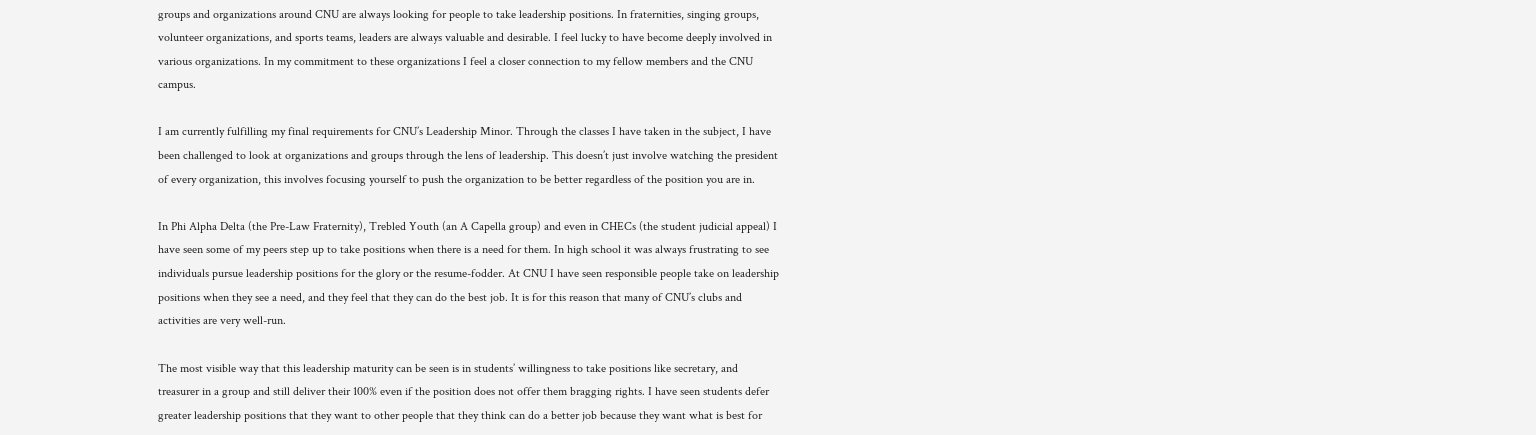groups and organizations around CNU are always looking for people to take leadership positions. In fraternities, singing groups, volunteer organizations, and sports teams, leaders are always valuable and desirable. I feel lucky to have become deeply involved in various organizations. In my commitment to these organizations I feel a closer connection to my fellow members and the CNU campus.

I am currently fulfilling my final requirements for CNU’s Leadership Minor. Through the classes I have taken in the subject, I have been challenged to look at organizations and groups through the lens of leadership. This doesn’t just involve watching the president of every organization, this involves focusing yourself to push the organization to be better regardless of the position you are in.

In Phi Alpha Delta (the Pre-Law Fraternity), Trebled Youth (an A Capella group) and even in CHECs (the student judicial appeal) I have seen some of my peers step up to take positions when there is a need for them. In high school it was always frustrating to see individuals pursue leadership positions for the glory or the resume-fodder. At CNU I have seen responsible people take on leadership positions when they see a need, and they feel that they can do the best job. It is for this reason that many of CNU’s clubs and activities are very well-run.

The most visible way that this leadership maturity can be seen is in students’ willingness to take positions like secretary, and treasurer in a group and still deliver their 100% even if the position does not offer them bragging rights. I have seen students defer greater leadership positions that they want to other people that they think can do a better job because they want what is best for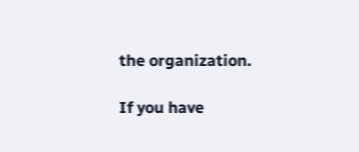the organization.

If you have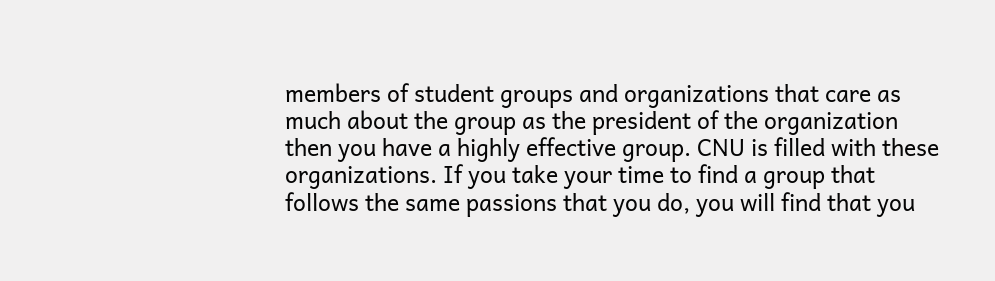members of student groups and organizations that care as much about the group as the president of the organization then you have a highly effective group. CNU is filled with these organizations. If you take your time to find a group that follows the same passions that you do, you will find that you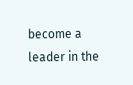become a leader in the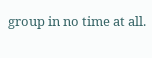group in no time at all.